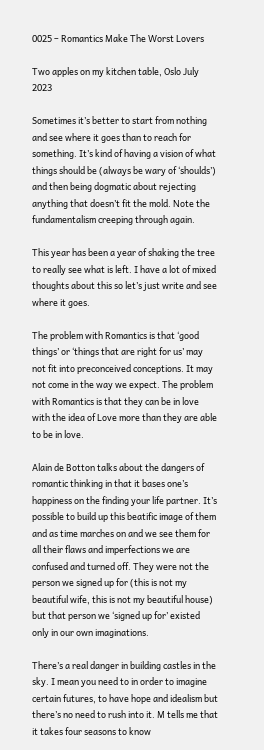0025 – Romantics Make The Worst Lovers

Two apples on my kitchen table, Oslo July 2023

Sometimes it’s better to start from nothing and see where it goes than to reach for something. It’s kind of having a vision of what things should be (always be wary of ‘shoulds’) and then being dogmatic about rejecting anything that doesn’t fit the mold. Note the fundamentalism creeping through again.

This year has been a year of shaking the tree to really see what is left. I have a lot of mixed thoughts about this so let’s just write and see where it goes.

The problem with Romantics is that ‘good things’ or ‘things that are right for us’ may not fit into preconceived conceptions. It may not come in the way we expect. The problem with Romantics is that they can be in love with the idea of Love more than they are able to be in love.

Alain de Botton talks about the dangers of romantic thinking in that it bases one’s happiness on the finding your life partner. It’s possible to build up this beatific image of them and as time marches on and we see them for all their flaws and imperfections we are confused and turned off. They were not the person we signed up for (this is not my beautiful wife, this is not my beautiful house) but that person we ‘signed up for’ existed only in our own imaginations.

There’s a real danger in building castles in the sky. I mean you need to in order to imagine certain futures, to have hope and idealism but there’s no need to rush into it. M tells me that it takes four seasons to know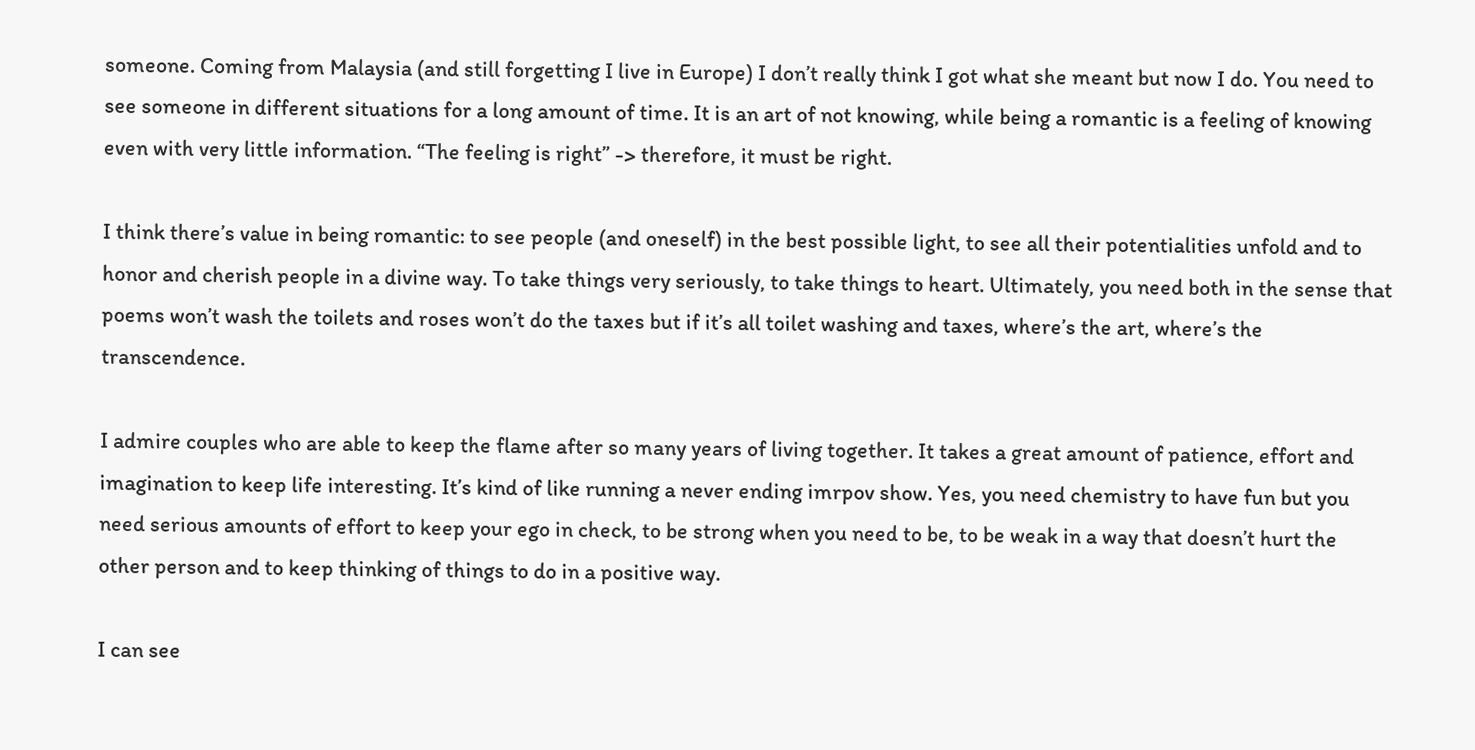someone. Coming from Malaysia (and still forgetting I live in Europe) I don’t really think I got what she meant but now I do. You need to see someone in different situations for a long amount of time. It is an art of not knowing, while being a romantic is a feeling of knowing even with very little information. “The feeling is right” -> therefore, it must be right.

I think there’s value in being romantic: to see people (and oneself) in the best possible light, to see all their potentialities unfold and to honor and cherish people in a divine way. To take things very seriously, to take things to heart. Ultimately, you need both in the sense that poems won’t wash the toilets and roses won’t do the taxes but if it’s all toilet washing and taxes, where’s the art, where’s the transcendence.

I admire couples who are able to keep the flame after so many years of living together. It takes a great amount of patience, effort and imagination to keep life interesting. It’s kind of like running a never ending imrpov show. Yes, you need chemistry to have fun but you need serious amounts of effort to keep your ego in check, to be strong when you need to be, to be weak in a way that doesn’t hurt the other person and to keep thinking of things to do in a positive way.

I can see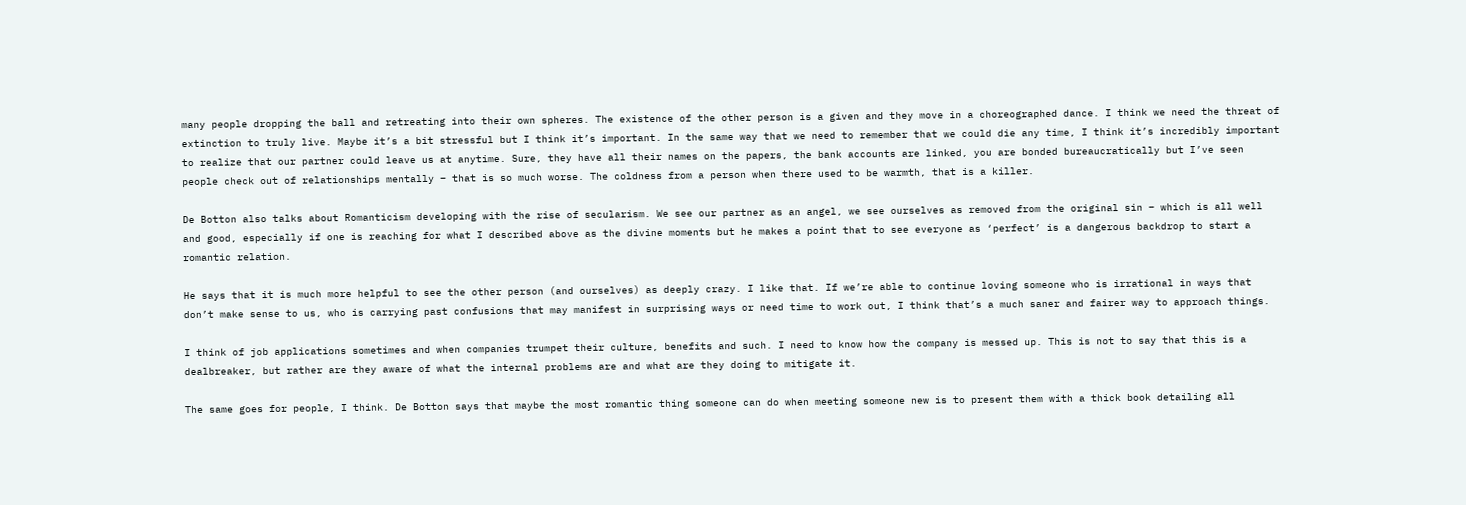many people dropping the ball and retreating into their own spheres. The existence of the other person is a given and they move in a choreographed dance. I think we need the threat of extinction to truly live. Maybe it’s a bit stressful but I think it’s important. In the same way that we need to remember that we could die any time, I think it’s incredibly important to realize that our partner could leave us at anytime. Sure, they have all their names on the papers, the bank accounts are linked, you are bonded bureaucratically but I’ve seen people check out of relationships mentally – that is so much worse. The coldness from a person when there used to be warmth, that is a killer.

De Botton also talks about Romanticism developing with the rise of secularism. We see our partner as an angel, we see ourselves as removed from the original sin – which is all well and good, especially if one is reaching for what I described above as the divine moments but he makes a point that to see everyone as ‘perfect’ is a dangerous backdrop to start a romantic relation.

He says that it is much more helpful to see the other person (and ourselves) as deeply crazy. I like that. If we’re able to continue loving someone who is irrational in ways that don’t make sense to us, who is carrying past confusions that may manifest in surprising ways or need time to work out, I think that’s a much saner and fairer way to approach things.

I think of job applications sometimes and when companies trumpet their culture, benefits and such. I need to know how the company is messed up. This is not to say that this is a dealbreaker, but rather are they aware of what the internal problems are and what are they doing to mitigate it.

The same goes for people, I think. De Botton says that maybe the most romantic thing someone can do when meeting someone new is to present them with a thick book detailing all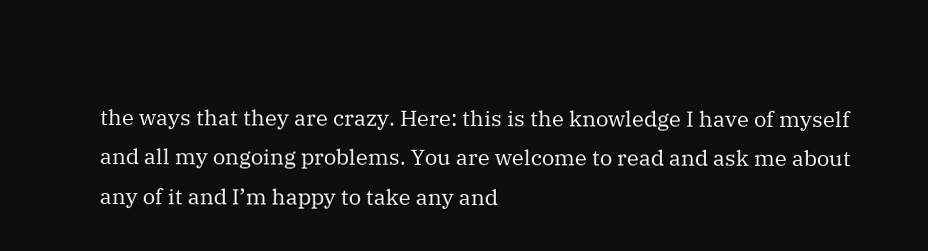the ways that they are crazy. Here: this is the knowledge I have of myself and all my ongoing problems. You are welcome to read and ask me about any of it and I’m happy to take any and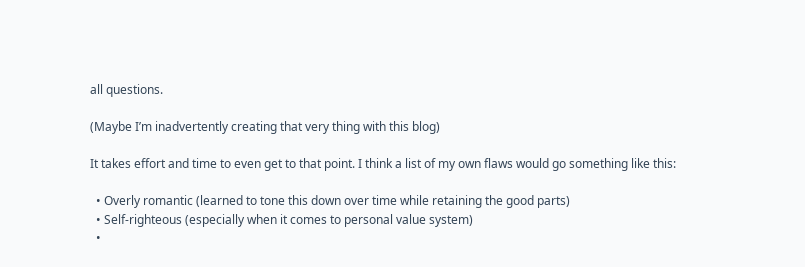all questions.

(Maybe I’m inadvertently creating that very thing with this blog)

It takes effort and time to even get to that point. I think a list of my own flaws would go something like this:

  • Overly romantic (learned to tone this down over time while retaining the good parts)
  • Self-righteous (especially when it comes to personal value system)
  •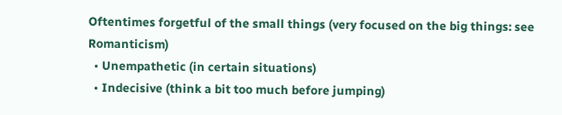Oftentimes forgetful of the small things (very focused on the big things: see Romanticism)
  • Unempathetic (in certain situations)
  • Indecisive (think a bit too much before jumping)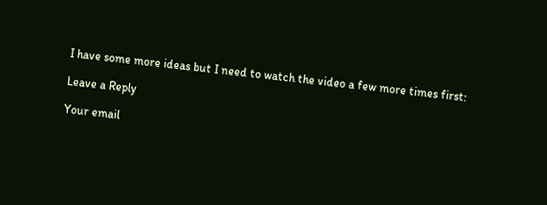I have some more ideas but I need to watch the video a few more times first:

Leave a Reply

Your email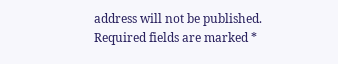address will not be published. Required fields are marked *